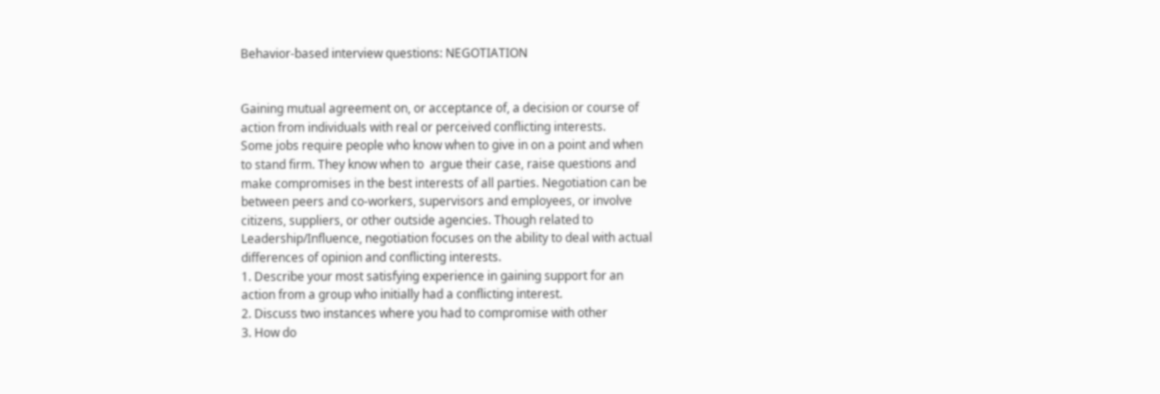Behavior-based interview questions: NEGOTIATION


Gaining mutual agreement on, or acceptance of, a decision or course of
action from individuals with real or perceived conflicting interests.
Some jobs require people who know when to give in on a point and when
to stand firm. They know when to  argue their case, raise questions and
make compromises in the best interests of all parties. Negotiation can be
between peers and co-workers, supervisors and employees, or involve
citizens, suppliers, or other outside agencies. Though related to
Leadership/Influence, negotiation focuses on the ability to deal with actual
differences of opinion and conflicting interests.
1. Describe your most satisfying experience in gaining support for an
action from a group who initially had a conflicting interest.
2. Discuss two instances where you had to compromise with other
3. How do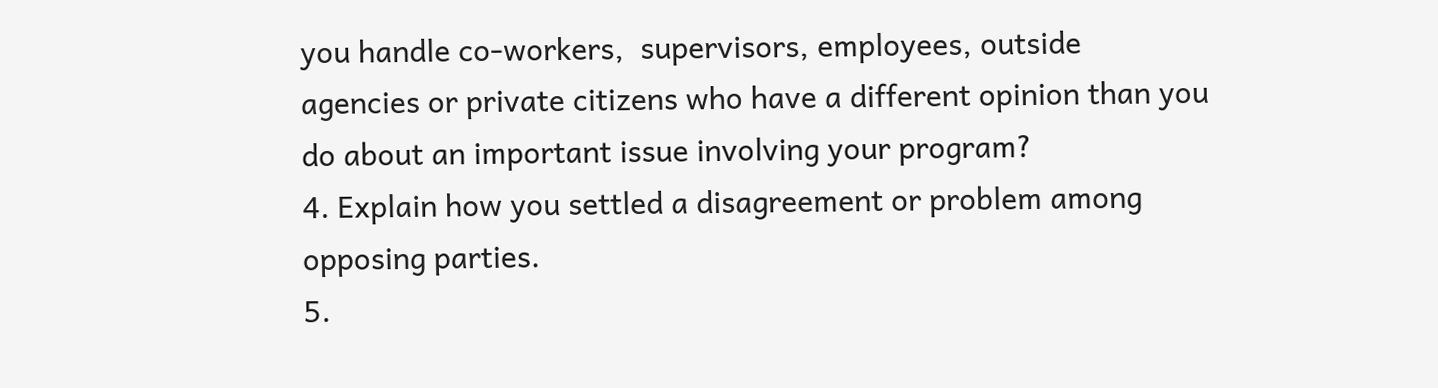you handle co-workers,  supervisors, employees, outside
agencies or private citizens who have a different opinion than you
do about an important issue involving your program?
4. Explain how you settled a disagreement or problem among
opposing parties.
5.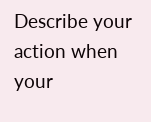Describe your action when your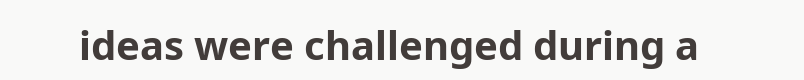ideas were challenged during a